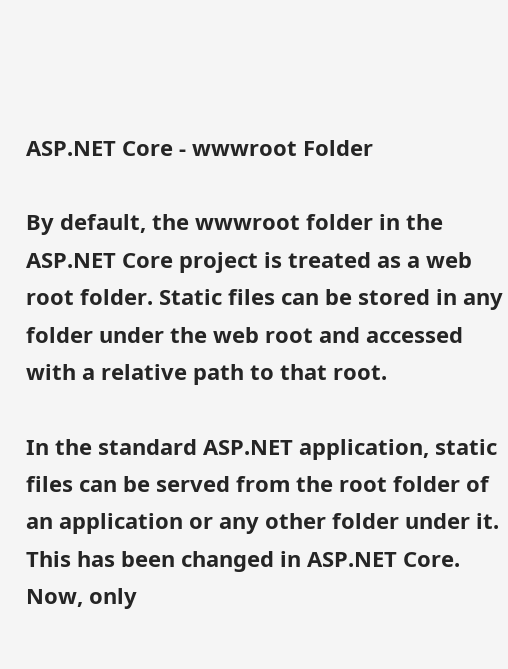ASP.NET Core - wwwroot Folder

By default, the wwwroot folder in the ASP.NET Core project is treated as a web root folder. Static files can be stored in any folder under the web root and accessed with a relative path to that root.

In the standard ASP.NET application, static files can be served from the root folder of an application or any other folder under it. This has been changed in ASP.NET Core. Now, only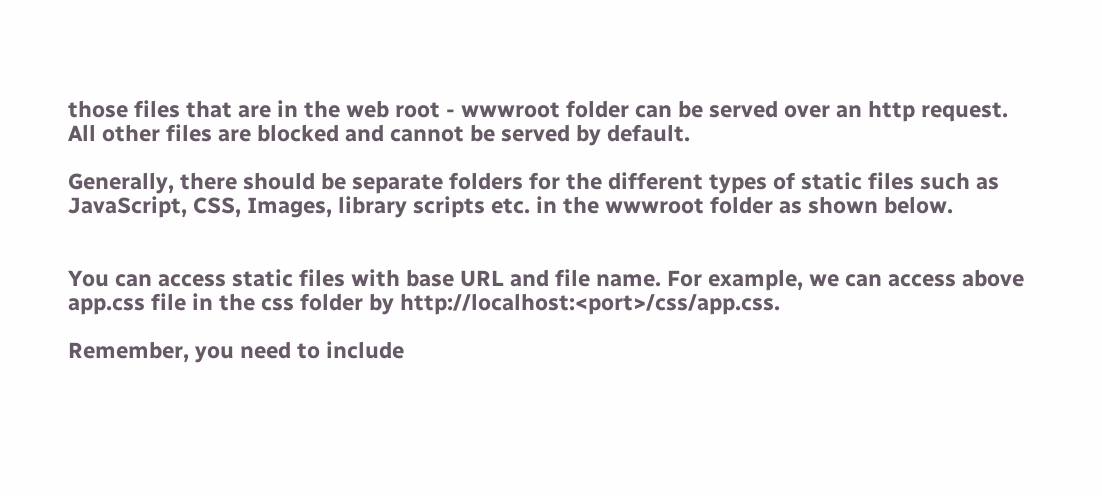those files that are in the web root - wwwroot folder can be served over an http request. All other files are blocked and cannot be served by default.

Generally, there should be separate folders for the different types of static files such as JavaScript, CSS, Images, library scripts etc. in the wwwroot folder as shown below.


You can access static files with base URL and file name. For example, we can access above app.css file in the css folder by http://localhost:<port>/css/app.css.

Remember, you need to include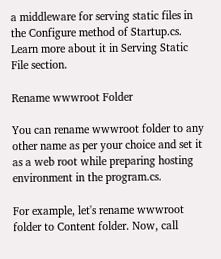a middleware for serving static files in the Configure method of Startup.cs. Learn more about it in Serving Static File section.

Rename wwwroot Folder

You can rename wwwroot folder to any other name as per your choice and set it as a web root while preparing hosting environment in the program.cs.

For example, let's rename wwwroot folder to Content folder. Now, call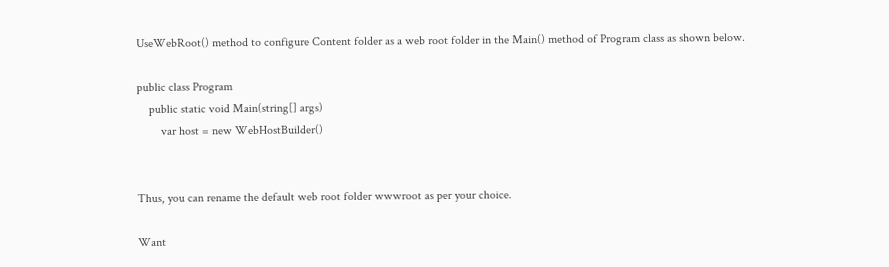UseWebRoot() method to configure Content folder as a web root folder in the Main() method of Program class as shown below.

public class Program
    public static void Main(string[] args)
        var host = new WebHostBuilder()


Thus, you can rename the default web root folder wwwroot as per your choice.

Want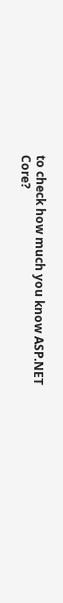to check how much you know ASP.NET Core?